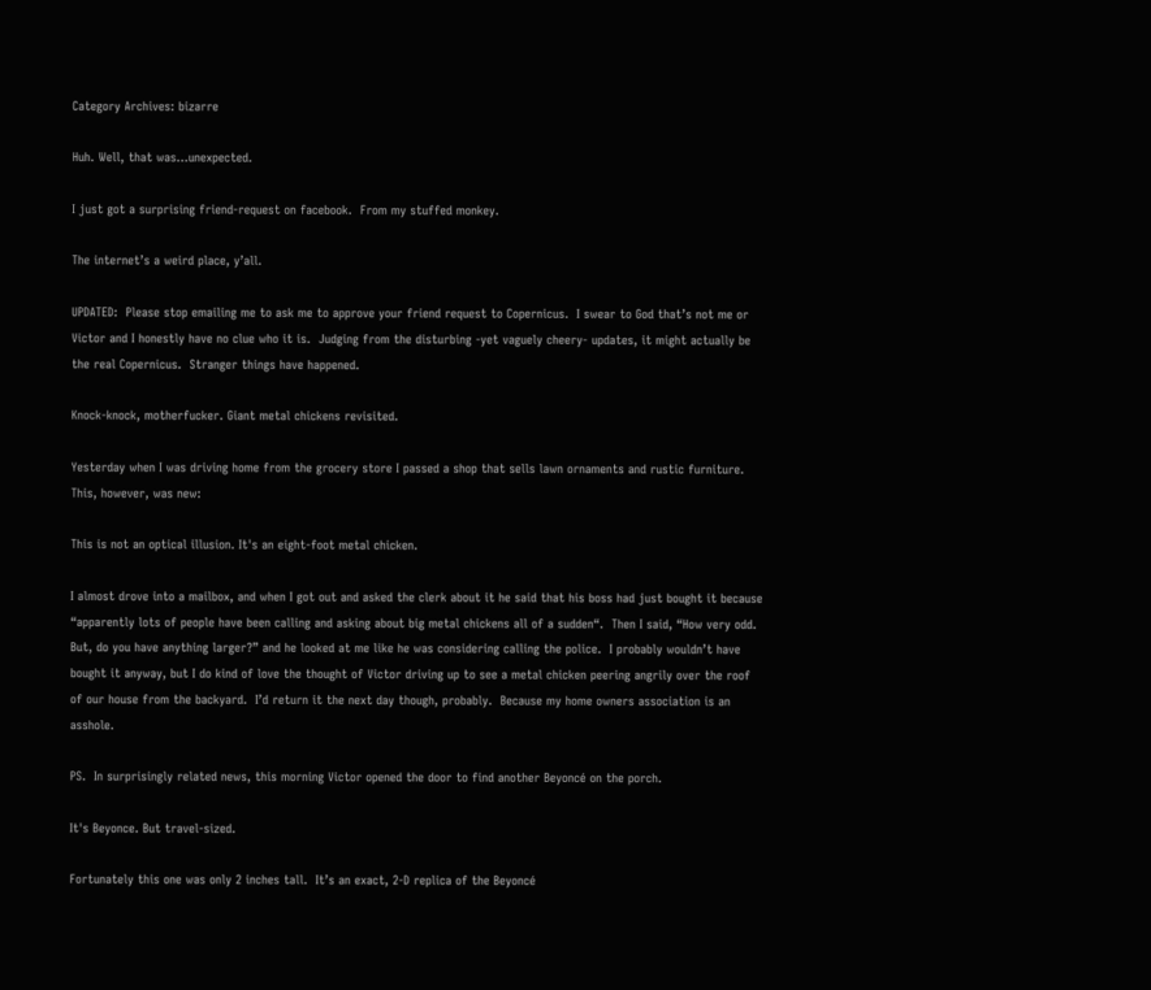Category Archives: bizarre

Huh. Well, that was…unexpected.

I just got a surprising friend-request on facebook.  From my stuffed monkey.

The internet’s a weird place, y’all.

UPDATED:  Please stop emailing me to ask me to approve your friend request to Copernicus.  I swear to God that’s not me or Victor and I honestly have no clue who it is.  Judging from the disturbing -yet vaguely cheery- updates, it might actually be the real Copernicus.  Stranger things have happened.

Knock-knock, motherfucker. Giant metal chickens revisited.

Yesterday when I was driving home from the grocery store I passed a shop that sells lawn ornaments and rustic furniture.  This, however, was new:

This is not an optical illusion. It's an eight-foot metal chicken.

I almost drove into a mailbox, and when I got out and asked the clerk about it he said that his boss had just bought it because “apparently lots of people have been calling and asking about big metal chickens all of a sudden“.  Then I said, “How very odd. But, do you have anything larger?” and he looked at me like he was considering calling the police.  I probably wouldn’t have bought it anyway, but I do kind of love the thought of Victor driving up to see a metal chicken peering angrily over the roof of our house from the backyard.  I’d return it the next day though, probably.  Because my home owners association is an asshole.

PS.  In surprisingly related news, this morning Victor opened the door to find another Beyoncé on the porch.

It's Beyonce. But travel-sized.

Fortunately this one was only 2 inches tall.  It’s an exact, 2-D replica of the Beyoncé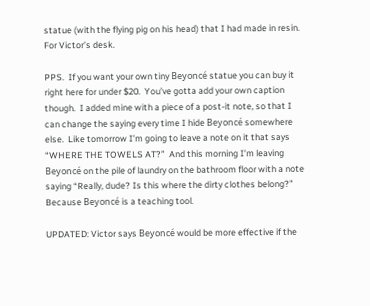statue (with the flying pig on his head) that I had made in resin.  For Victor’s desk.

PPS.  If you want your own tiny Beyoncé statue you can buy it right here for under $20.  You’ve gotta add your own caption though.  I added mine with a piece of a post-it note, so that I can change the saying every time I hide Beyoncé somewhere else.  Like tomorrow I’m going to leave a note on it that says “WHERE THE TOWELS AT?”  And this morning I’m leaving Beyoncé on the pile of laundry on the bathroom floor with a note saying “Really, dude? Is this where the dirty clothes belong?”  Because Beyoncé is a teaching tool.

UPDATED: Victor says Beyoncé would be more effective if the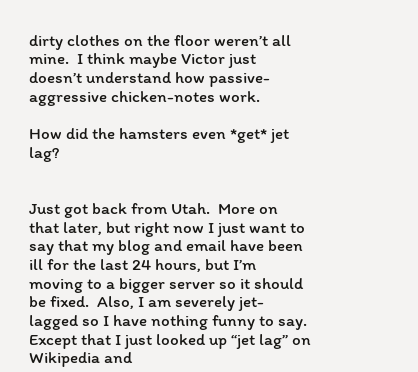dirty clothes on the floor weren’t all mine.  I think maybe Victor just doesn’t understand how passive-aggressive chicken-notes work.

How did the hamsters even *get* jet lag?


Just got back from Utah.  More on that later, but right now I just want to say that my blog and email have been ill for the last 24 hours, but I’m moving to a bigger server so it should be fixed.  Also, I am severely jet-lagged so I have nothing funny to say.  Except that I just looked up “jet lag” on Wikipedia and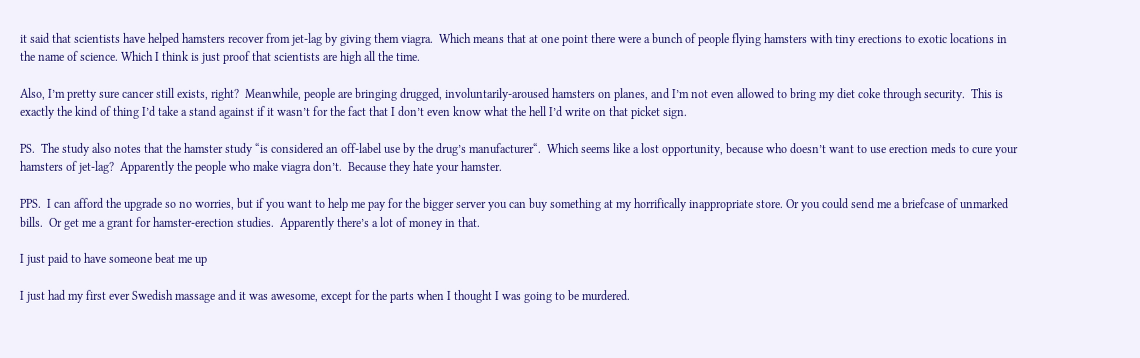it said that scientists have helped hamsters recover from jet-lag by giving them viagra.  Which means that at one point there were a bunch of people flying hamsters with tiny erections to exotic locations in the name of science. Which I think is just proof that scientists are high all the time.

Also, I’m pretty sure cancer still exists, right?  Meanwhile, people are bringing drugged, involuntarily-aroused hamsters on planes, and I’m not even allowed to bring my diet coke through security.  This is exactly the kind of thing I’d take a stand against if it wasn’t for the fact that I don’t even know what the hell I’d write on that picket sign.

PS.  The study also notes that the hamster study “is considered an off-label use by the drug’s manufacturer“.  Which seems like a lost opportunity, because who doesn’t want to use erection meds to cure your hamsters of jet-lag?  Apparently the people who make viagra don’t.  Because they hate your hamster.

PPS.  I can afford the upgrade so no worries, but if you want to help me pay for the bigger server you can buy something at my horrifically inappropriate store. Or you could send me a briefcase of unmarked bills.  Or get me a grant for hamster-erection studies.  Apparently there’s a lot of money in that.

I just paid to have someone beat me up

I just had my first ever Swedish massage and it was awesome, except for the parts when I thought I was going to be murdered.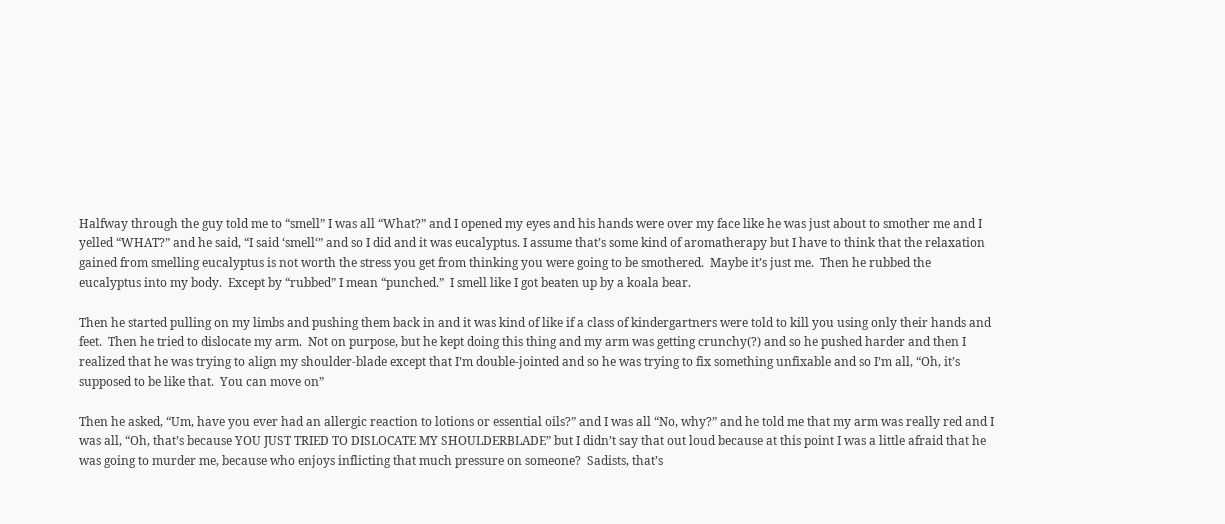Halfway through the guy told me to “smell” I was all “What?” and I opened my eyes and his hands were over my face like he was just about to smother me and I yelled “WHAT?” and he said, “I said ‘smell‘” and so I did and it was eucalyptus. I assume that’s some kind of aromatherapy but I have to think that the relaxation gained from smelling eucalyptus is not worth the stress you get from thinking you were going to be smothered.  Maybe it’s just me.  Then he rubbed the eucalyptus into my body.  Except by “rubbed” I mean “punched.”  I smell like I got beaten up by a koala bear.

Then he started pulling on my limbs and pushing them back in and it was kind of like if a class of kindergartners were told to kill you using only their hands and feet.  Then he tried to dislocate my arm.  Not on purpose, but he kept doing this thing and my arm was getting crunchy(?) and so he pushed harder and then I realized that he was trying to align my shoulder-blade except that I’m double-jointed and so he was trying to fix something unfixable and so I’m all, “Oh, it’s supposed to be like that.  You can move on”

Then he asked, “Um, have you ever had an allergic reaction to lotions or essential oils?” and I was all “No, why?” and he told me that my arm was really red and I was all, “Oh, that’s because YOU JUST TRIED TO DISLOCATE MY SHOULDERBLADE” but I didn’t say that out loud because at this point I was a little afraid that he was going to murder me, because who enjoys inflicting that much pressure on someone?  Sadists, that’s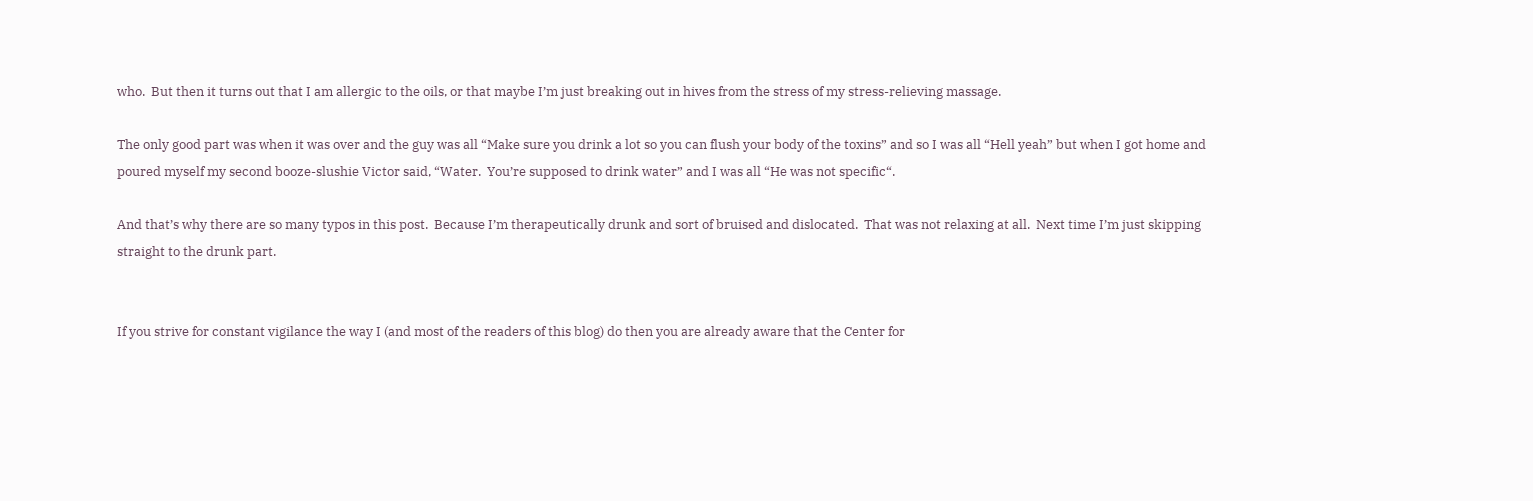who.  But then it turns out that I am allergic to the oils, or that maybe I’m just breaking out in hives from the stress of my stress-relieving massage.

The only good part was when it was over and the guy was all “Make sure you drink a lot so you can flush your body of the toxins” and so I was all “Hell yeah” but when I got home and poured myself my second booze-slushie Victor said, “Water.  You’re supposed to drink water” and I was all “He was not specific“.

And that’s why there are so many typos in this post.  Because I’m therapeutically drunk and sort of bruised and dislocated.  That was not relaxing at all.  Next time I’m just skipping straight to the drunk part.


If you strive for constant vigilance the way I (and most of the readers of this blog) do then you are already aware that the Center for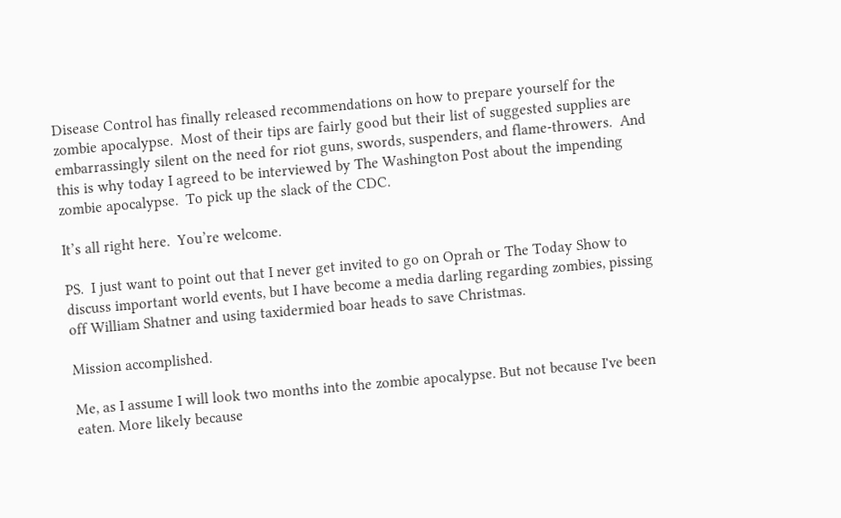Disease Control has finally released recommendations on how to prepare yourself for the  zombie apocalypse.  Most of their tips are fairly good but their list of suggested supplies are embarrassingly silent on the need for riot guns, swords, suspenders, and flame-throwers.  And this is why today I agreed to be interviewed by The Washington Post about the impending zombie apocalypse.  To pick up the slack of the CDC.

It’s all right here.  You’re welcome.

PS.  I just want to point out that I never get invited to go on Oprah or The Today Show to discuss important world events, but I have become a media darling regarding zombies, pissing off William Shatner and using taxidermied boar heads to save Christmas.

Mission accomplished.

Me, as I assume I will look two months into the zombie apocalypse. But not because I've been eaten. More likely because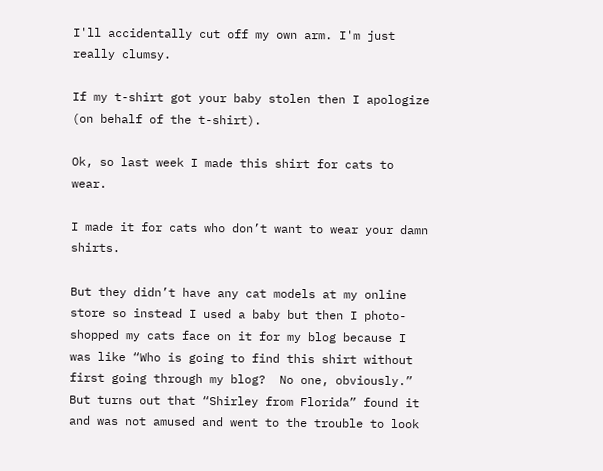I'll accidentally cut off my own arm. I'm just really clumsy.

If my t-shirt got your baby stolen then I apologize (on behalf of the t-shirt).

Ok, so last week I made this shirt for cats to wear.

I made it for cats who don’t want to wear your damn shirts.

But they didn’t have any cat models at my online store so instead I used a baby but then I photo-shopped my cats face on it for my blog because I was like “Who is going to find this shirt without first going through my blog?  No one, obviously.”  But turns out that “Shirley from Florida” found it and was not amused and went to the trouble to look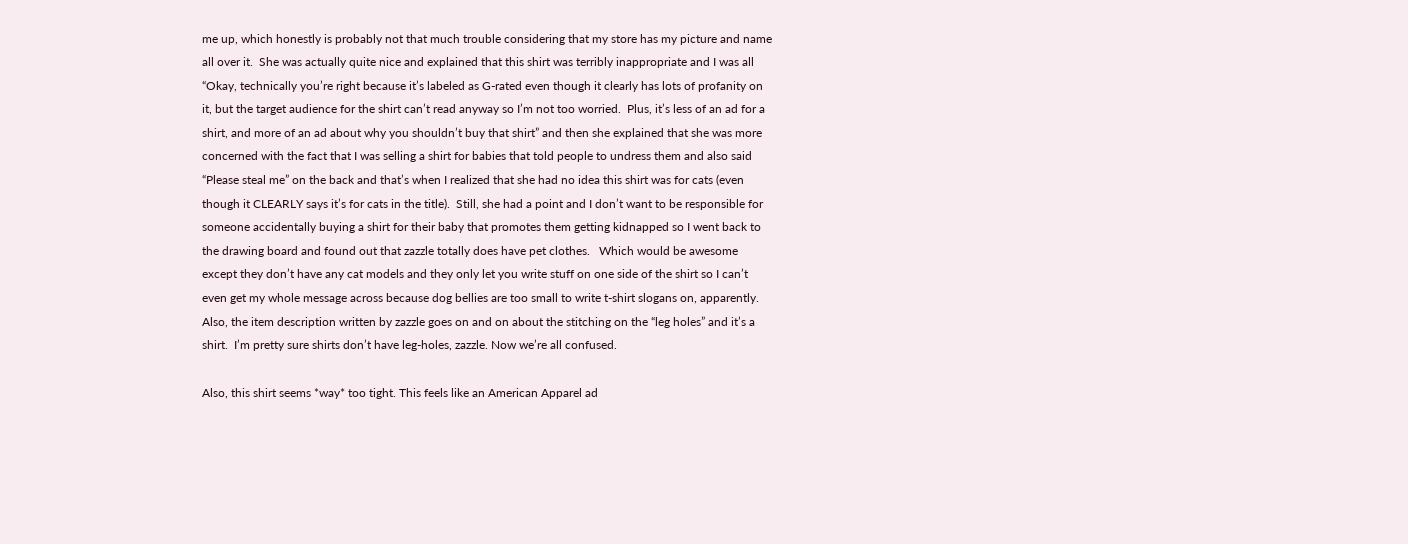me up, which honestly is probably not that much trouble considering that my store has my picture and name all over it.  She was actually quite nice and explained that this shirt was terribly inappropriate and I was all “Okay, technically you’re right because it’s labeled as G-rated even though it clearly has lots of profanity on it, but the target audience for the shirt can’t read anyway so I’m not too worried.  Plus, it’s less of an ad for a shirt, and more of an ad about why you shouldn’t buy that shirt” and then she explained that she was more concerned with the fact that I was selling a shirt for babies that told people to undress them and also said “Please steal me” on the back and that’s when I realized that she had no idea this shirt was for cats (even though it CLEARLY says it’s for cats in the title).  Still, she had a point and I don’t want to be responsible for someone accidentally buying a shirt for their baby that promotes them getting kidnapped so I went back to the drawing board and found out that zazzle totally does have pet clothes.   Which would be awesome except they don’t have any cat models and they only let you write stuff on one side of the shirt so I can’t even get my whole message across because dog bellies are too small to write t-shirt slogans on, apparently.  Also, the item description written by zazzle goes on and on about the stitching on the “leg holes” and it’s a shirt.  I’m pretty sure shirts don’t have leg-holes, zazzle. Now we’re all confused.

Also, this shirt seems *way* too tight. This feels like an American Apparel ad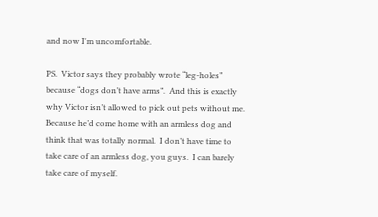and now I'm uncomfortable.

PS.  Victor says they probably wrote “leg-holes” because “dogs don’t have arms”.  And this is exactly why Victor isn’t allowed to pick out pets without me.  Because he’d come home with an armless dog and think that was totally normal.  I don’t have time to take care of an armless dog, you guys.  I can barely take care of myself.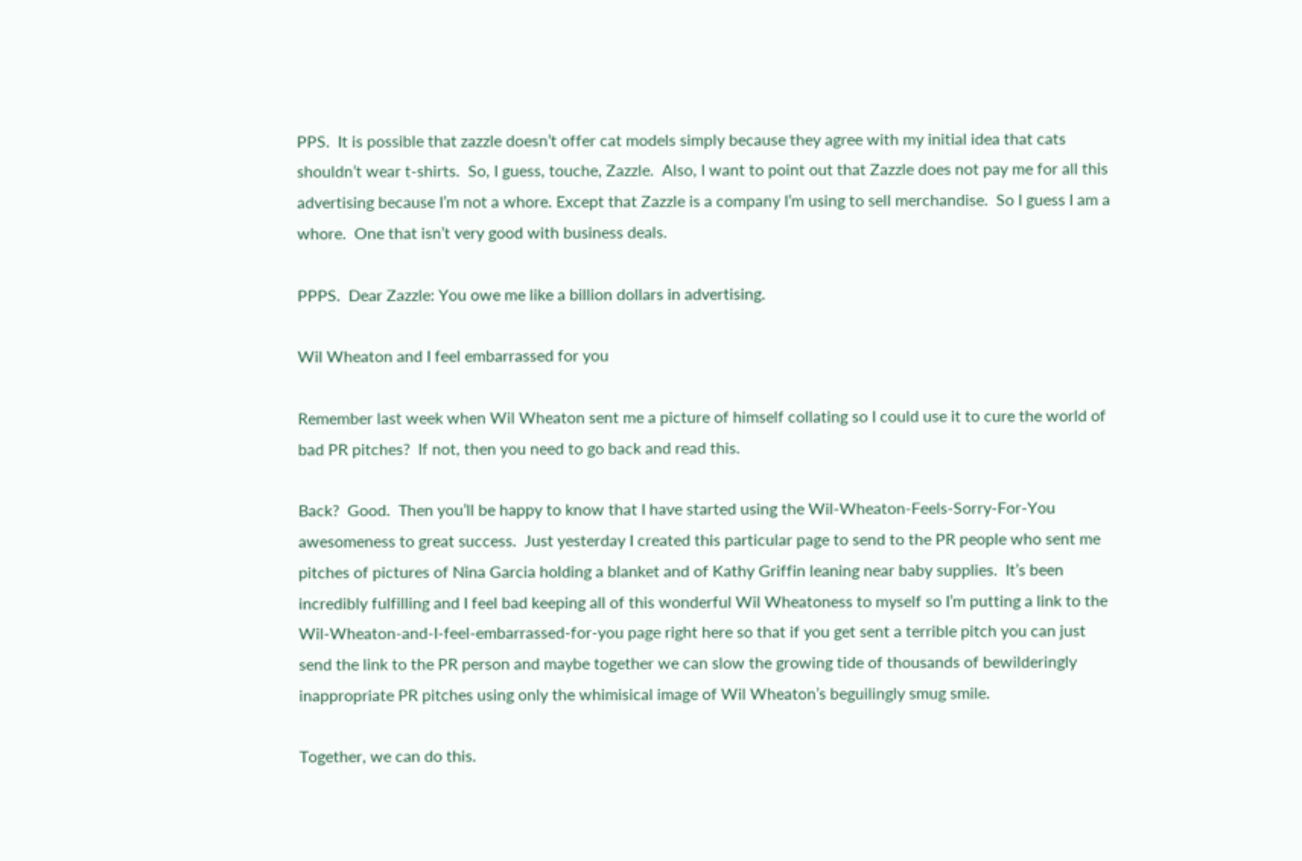PPS.  It is possible that zazzle doesn’t offer cat models simply because they agree with my initial idea that cats shouldn’t wear t-shirts.  So, I guess, touche, Zazzle.  Also, I want to point out that Zazzle does not pay me for all this advertising because I’m not a whore. Except that Zazzle is a company I’m using to sell merchandise.  So I guess I am a whore.  One that isn’t very good with business deals.

PPPS.  Dear Zazzle: You owe me like a billion dollars in advertising.

Wil Wheaton and I feel embarrassed for you

Remember last week when Wil Wheaton sent me a picture of himself collating so I could use it to cure the world of bad PR pitches?  If not, then you need to go back and read this.

Back?  Good.  Then you’ll be happy to know that I have started using the Wil-Wheaton-Feels-Sorry-For-You awesomeness to great success.  Just yesterday I created this particular page to send to the PR people who sent me pitches of pictures of Nina Garcia holding a blanket and of Kathy Griffin leaning near baby supplies.  It’s been incredibly fulfilling and I feel bad keeping all of this wonderful Wil Wheatoness to myself so I’m putting a link to the Wil-Wheaton-and-I-feel-embarrassed-for-you page right here so that if you get sent a terrible pitch you can just send the link to the PR person and maybe together we can slow the growing tide of thousands of bewilderingly inappropriate PR pitches using only the whimisical image of Wil Wheaton’s beguilingly smug smile.

Together, we can do this.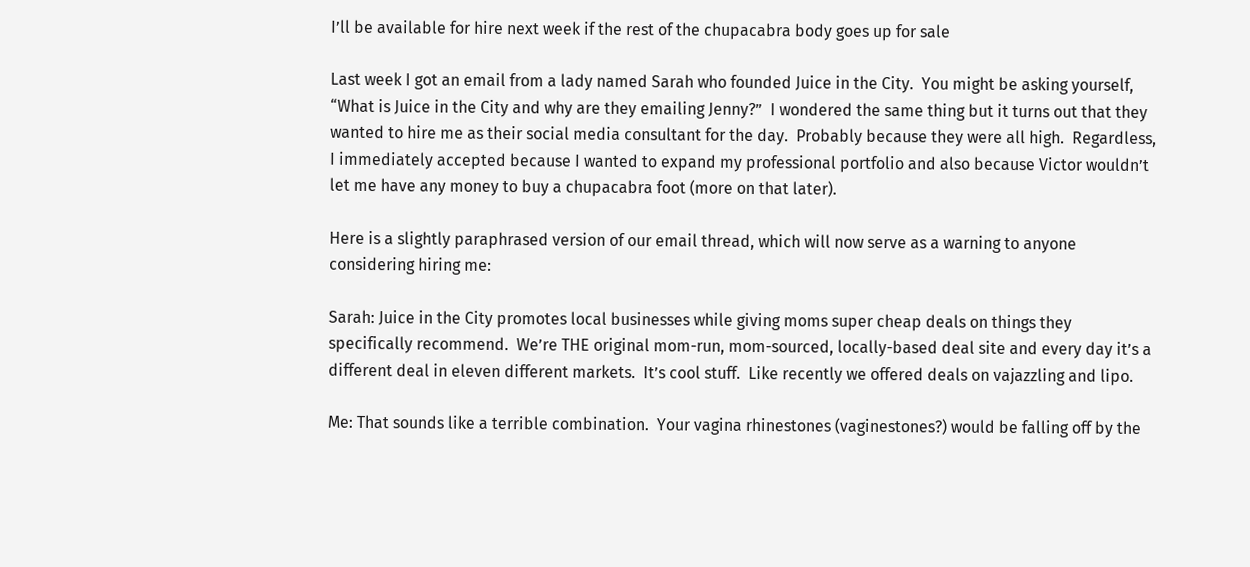I’ll be available for hire next week if the rest of the chupacabra body goes up for sale

Last week I got an email from a lady named Sarah who founded Juice in the City.  You might be asking yourself, “What is Juice in the City and why are they emailing Jenny?”  I wondered the same thing but it turns out that they wanted to hire me as their social media consultant for the day.  Probably because they were all high.  Regardless, I immediately accepted because I wanted to expand my professional portfolio and also because Victor wouldn’t let me have any money to buy a chupacabra foot (more on that later).

Here is a slightly paraphrased version of our email thread, which will now serve as a warning to anyone considering hiring me:

Sarah: Juice in the City promotes local businesses while giving moms super cheap deals on things they specifically recommend.  We’re THE original mom-run, mom-sourced, locally-based deal site and every day it’s a different deal in eleven different markets.  It’s cool stuff.  Like recently we offered deals on vajazzling and lipo.

Me: That sounds like a terrible combination.  Your vagina rhinestones (vaginestones?) would be falling off by the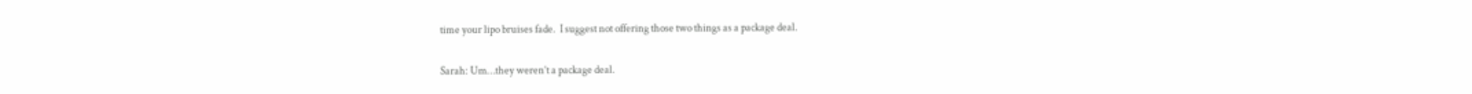time your lipo bruises fade.  I suggest not offering those two things as a package deal.

Sarah: Um…they weren’t a package deal.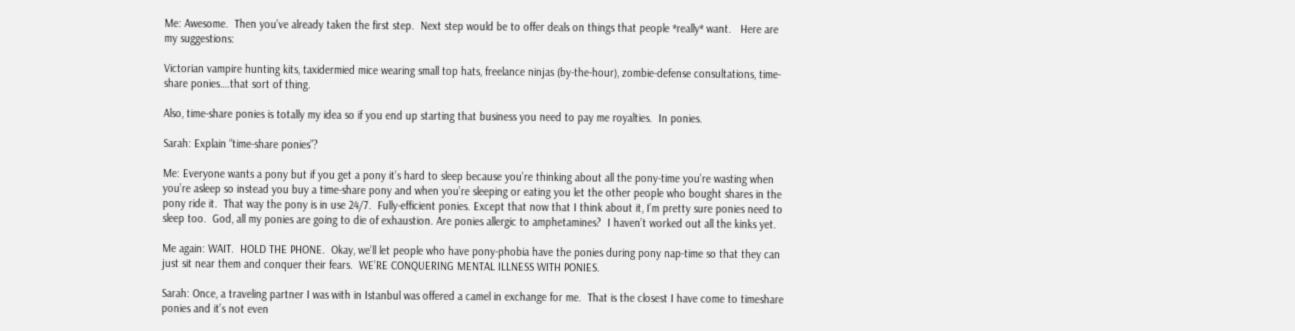Me: Awesome.  Then you’ve already taken the first step.  Next step would be to offer deals on things that people *really* want.   Here are my suggestions:

Victorian vampire hunting kits, taxidermied mice wearing small top hats, freelance ninjas (by-the-hour), zombie-defense consultations, time-share ponies….that sort of thing.

Also, time-share ponies is totally my idea so if you end up starting that business you need to pay me royalties.  In ponies.

Sarah: Explain “time-share ponies”?

Me: Everyone wants a pony but if you get a pony it’s hard to sleep because you’re thinking about all the pony-time you’re wasting when you’re asleep so instead you buy a time-share pony and when you’re sleeping or eating you let the other people who bought shares in the pony ride it.  That way the pony is in use 24/7.  Fully-efficient ponies. Except that now that I think about it, I’m pretty sure ponies need to sleep too.  God, all my ponies are going to die of exhaustion. Are ponies allergic to amphetamines?  I haven’t worked out all the kinks yet.

Me again: WAIT.  HOLD THE PHONE.  Okay, we’ll let people who have pony-phobia have the ponies during pony nap-time so that they can just sit near them and conquer their fears.  WE’RE CONQUERING MENTAL ILLNESS WITH PONIES.

Sarah: Once, a traveling partner I was with in Istanbul was offered a camel in exchange for me.  That is the closest I have come to timeshare ponies and it’s not even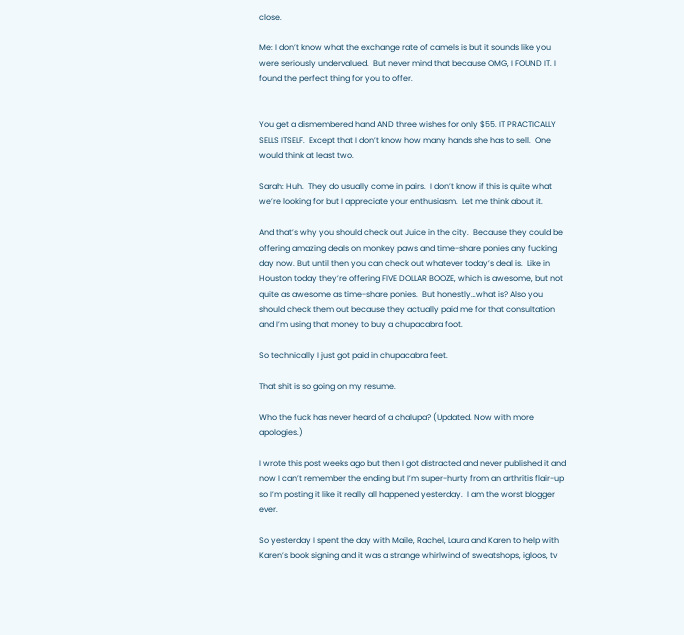close.

Me: I don’t know what the exchange rate of camels is but it sounds like you were seriously undervalued.  But never mind that because OMG, I FOUND IT. I found the perfect thing for you to offer.


You get a dismembered hand AND three wishes for only $55. IT PRACTICALLY SELLS ITSELF.  Except that I don’t know how many hands she has to sell.  One would think at least two.

Sarah: Huh.  They do usually come in pairs.  I don’t know if this is quite what we’re looking for but I appreciate your enthusiasm.  Let me think about it.

And that’s why you should check out Juice in the city.  Because they could be offering amazing deals on monkey paws and time-share ponies any fucking day now. But until then you can check out whatever today’s deal is.  Like in Houston today they’re offering FIVE DOLLAR BOOZE, which is awesome, but not quite as awesome as time-share ponies.  But honestly…what is? Also you should check them out because they actually paid me for that consultation and I’m using that money to buy a chupacabra foot.

So technically I just got paid in chupacabra feet.

That shit is so going on my resume.

Who the fuck has never heard of a chalupa? (Updated. Now with more apologies.)

I wrote this post weeks ago but then I got distracted and never published it and now I can’t remember the ending but I’m super-hurty from an arthritis flair-up so I’m posting it like it really all happened yesterday.  I am the worst blogger ever.

So yesterday I spent the day with Maile, Rachel, Laura and Karen to help with Karen’s book signing and it was a strange whirlwind of sweatshops, igloos, tv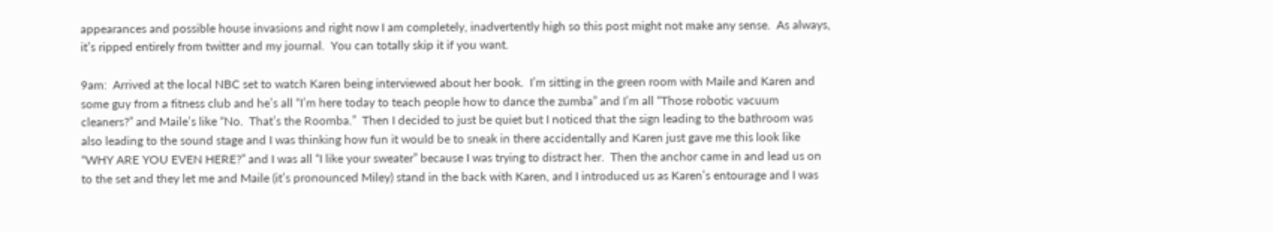appearances and possible house invasions and right now I am completely, inadvertently high so this post might not make any sense.  As always, it’s ripped entirely from twitter and my journal.  You can totally skip it if you want.

9am:  Arrived at the local NBC set to watch Karen being interviewed about her book.  I’m sitting in the green room with Maile and Karen and some guy from a fitness club and he’s all “I’m here today to teach people how to dance the zumba” and I’m all “Those robotic vacuum cleaners?” and Maile’s like “No.  That’s the Roomba.”  Then I decided to just be quiet but I noticed that the sign leading to the bathroom was also leading to the sound stage and I was thinking how fun it would be to sneak in there accidentally and Karen just gave me this look like “WHY ARE YOU EVEN HERE?” and I was all “I like your sweater” because I was trying to distract her.  Then the anchor came in and lead us on to the set and they let me and Maile (it’s pronounced Miley) stand in the back with Karen, and I introduced us as Karen’s entourage and I was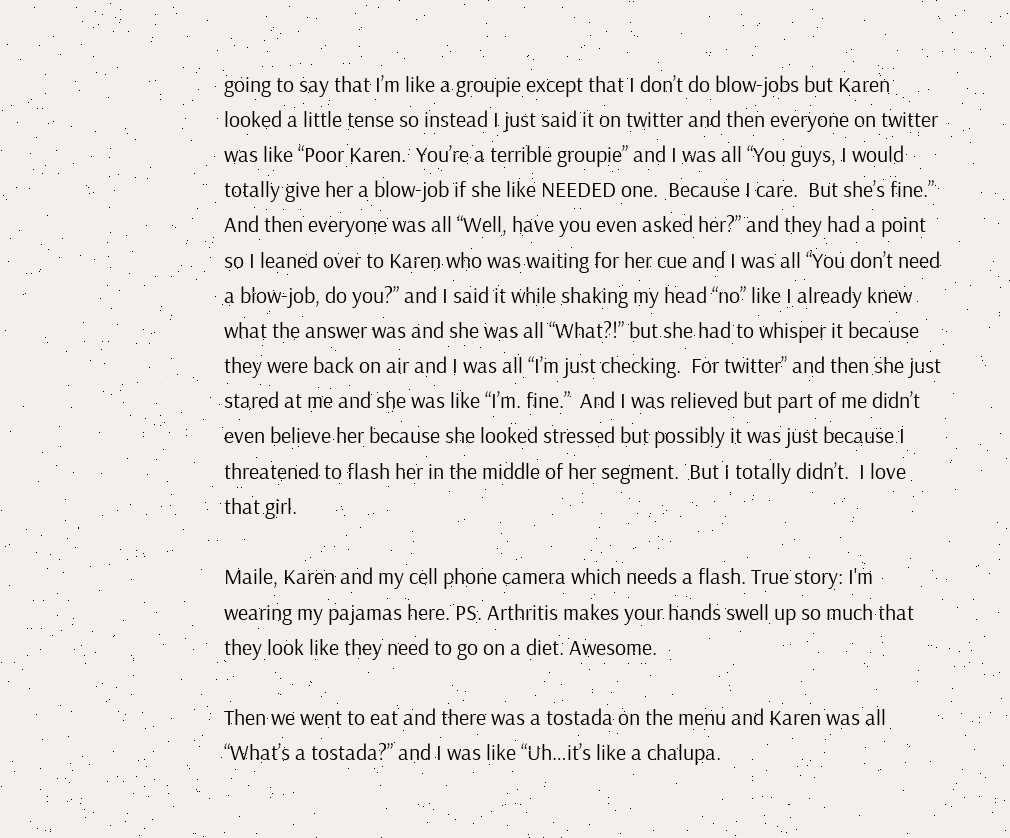going to say that I’m like a groupie except that I don’t do blow-jobs but Karen looked a little tense so instead I just said it on twitter and then everyone on twitter was like “Poor Karen.  You’re a terrible groupie” and I was all “You guys, I would totally give her a blow-job if she like NEEDED one.  Because I care.  But she’s fine.”  And then everyone was all “Well, have you even asked her?” and they had a point so I leaned over to Karen who was waiting for her cue and I was all “You don’t need a blow-job, do you?” and I said it while shaking my head “no” like I already knew what the answer was and she was all “What?!” but she had to whisper it because they were back on air and I was all “I’m just checking.  For twitter” and then she just stared at me and she was like “I’m. fine.”  And I was relieved but part of me didn’t even believe her because she looked stressed but possibly it was just because I threatened to flash her in the middle of her segment.  But I totally didn’t.  I love that girl.

Maile, Karen and my cell phone camera which needs a flash. True story: I'm wearing my pajamas here. PS. Arthritis makes your hands swell up so much that they look like they need to go on a diet. Awesome.

Then we went to eat and there was a tostada on the menu and Karen was all “What’s a tostada?” and I was like “Uh…it’s like a chalupa.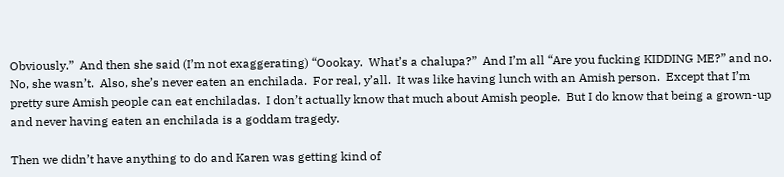Obviously.”  And then she said (I’m not exaggerating) “Oookay.  What’s a chalupa?”  And I’m all “Are you fucking KIDDING ME?” and no.  No, she wasn’t.  Also, she’s never eaten an enchilada.  For real, y’all.  It was like having lunch with an Amish person.  Except that I’m pretty sure Amish people can eat enchiladas.  I don’t actually know that much about Amish people.  But I do know that being a grown-up and never having eaten an enchilada is a goddam tragedy.

Then we didn’t have anything to do and Karen was getting kind of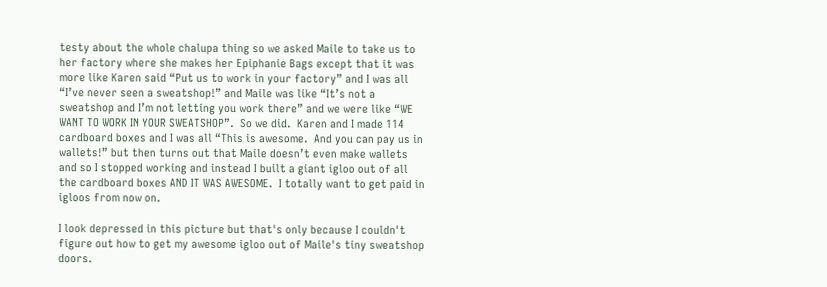testy about the whole chalupa thing so we asked Maile to take us to her factory where she makes her Epiphanie Bags except that it was more like Karen said “Put us to work in your factory” and I was all “I’ve never seen a sweatshop!” and Maile was like “It’s not a sweatshop and I’m not letting you work there” and we were like “WE WANT TO WORK IN YOUR SWEATSHOP”.  So we did.  Karen and I made 114 cardboard boxes and I was all “This is awesome.  And you can pay us in wallets!” but then turns out that Maile doesn’t even make wallets and so I stopped working and instead I built a giant igloo out of all the cardboard boxes AND IT WAS AWESOME.  I totally want to get paid in igloos from now on.

I look depressed in this picture but that's only because I couldn't figure out how to get my awesome igloo out of Maile's tiny sweatshop doors.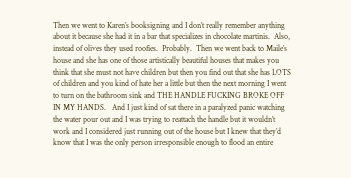Then we went to Karen’s booksigning and I don’t really remember anything about it because she had it in a bar that specializes in chocolate martinis.  Also, instead of olives they used roofies.  Probably.  Then we went back to Maile’s house and she has one of those artistically beautiful houses that makes you think that she must not have children but then you find out that she has LOTS of children and you kind of hate her a little but then the next morning I went to turn on the bathroom sink and THE HANDLE FUCKING BROKE OFF IN MY HANDS.   And I just kind of sat there in a paralyzed panic watching the water pour out and I was trying to reattach the handle but it wouldn’t work and I considered just running out of the house but I knew that they’d know that I was the only person irresponsible enough to flood an entire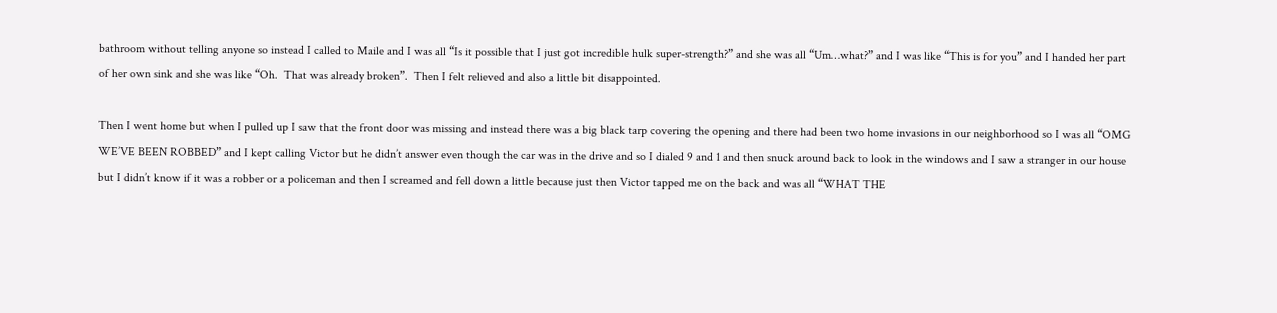bathroom without telling anyone so instead I called to Maile and I was all “Is it possible that I just got incredible hulk super-strength?” and she was all “Um…what?” and I was like “This is for you” and I handed her part of her own sink and she was like “Oh.  That was already broken”.  Then I felt relieved and also a little bit disappointed.

Then I went home but when I pulled up I saw that the front door was missing and instead there was a big black tarp covering the opening and there had been two home invasions in our neighborhood so I was all “OMG WE’VE BEEN ROBBED” and I kept calling Victor but he didn’t answer even though the car was in the drive and so I dialed 9 and 1 and then snuck around back to look in the windows and I saw a stranger in our house but I didn’t know if it was a robber or a policeman and then I screamed and fell down a little because just then Victor tapped me on the back and was all “WHAT THE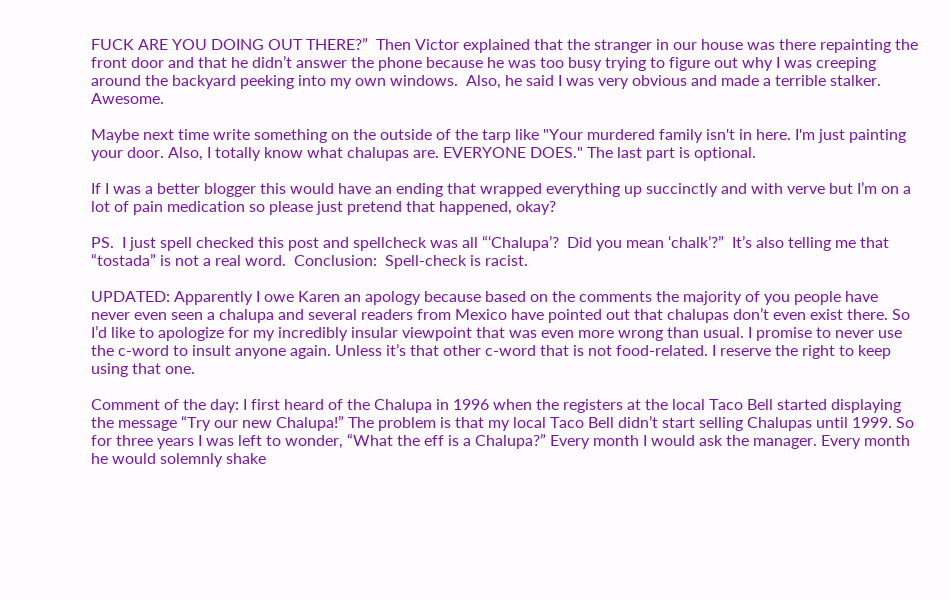FUCK ARE YOU DOING OUT THERE?”  Then Victor explained that the stranger in our house was there repainting the front door and that he didn’t answer the phone because he was too busy trying to figure out why I was creeping around the backyard peeking into my own windows.  Also, he said I was very obvious and made a terrible stalker.  Awesome.

Maybe next time write something on the outside of the tarp like "Your murdered family isn't in here. I'm just painting your door. Also, I totally know what chalupas are. EVERYONE DOES." The last part is optional.

If I was a better blogger this would have an ending that wrapped everything up succinctly and with verve but I’m on a lot of pain medication so please just pretend that happened, okay?

PS.  I just spell checked this post and spellcheck was all “‘Chalupa’?  Did you mean ‘chalk’?”  It’s also telling me that “tostada” is not a real word.  Conclusion:  Spell-check is racist.

UPDATED: Apparently I owe Karen an apology because based on the comments the majority of you people have never even seen a chalupa and several readers from Mexico have pointed out that chalupas don’t even exist there. So I’d like to apologize for my incredibly insular viewpoint that was even more wrong than usual. I promise to never use the c-word to insult anyone again. Unless it’s that other c-word that is not food-related. I reserve the right to keep using that one.

Comment of the day: I first heard of the Chalupa in 1996 when the registers at the local Taco Bell started displaying the message “Try our new Chalupa!” The problem is that my local Taco Bell didn’t start selling Chalupas until 1999. So for three years I was left to wonder, “What the eff is a Chalupa?” Every month I would ask the manager. Every month he would solemnly shake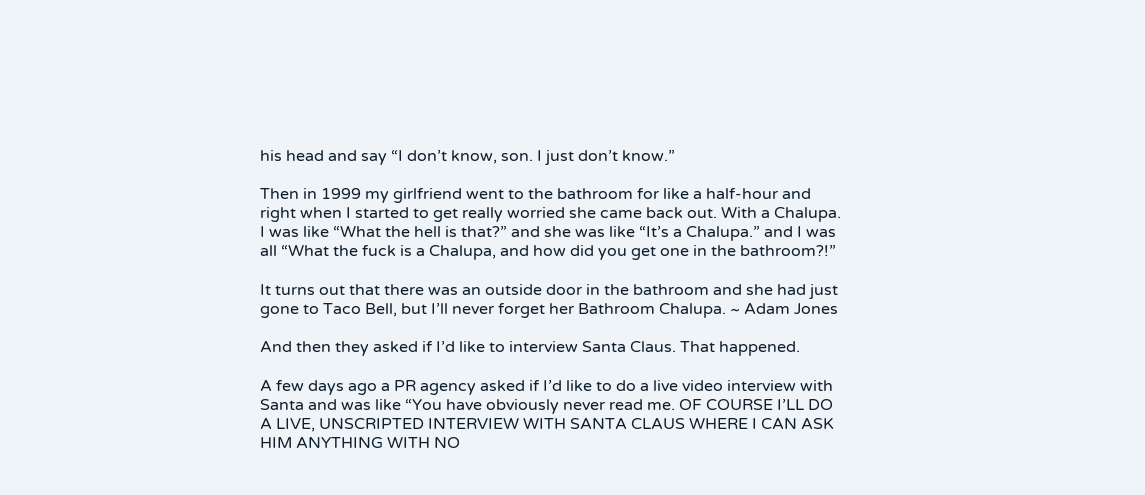his head and say “I don’t know, son. I just don’t know.”

Then in 1999 my girlfriend went to the bathroom for like a half-hour and right when I started to get really worried she came back out. With a Chalupa. I was like “What the hell is that?” and she was like “It’s a Chalupa.” and I was all “What the fuck is a Chalupa, and how did you get one in the bathroom?!”

It turns out that there was an outside door in the bathroom and she had just gone to Taco Bell, but I’ll never forget her Bathroom Chalupa. ~ Adam Jones

And then they asked if I’d like to interview Santa Claus. That happened.

A few days ago a PR agency asked if I’d like to do a live video interview with Santa and was like “You have obviously never read me. OF COURSE I’LL DO A LIVE, UNSCRIPTED INTERVIEW WITH SANTA CLAUS WHERE I CAN ASK HIM ANYTHING WITH NO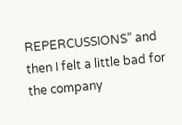REPERCUSSIONS” and then I felt a little bad for the company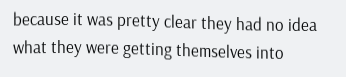because it was pretty clear they had no idea what they were getting themselves into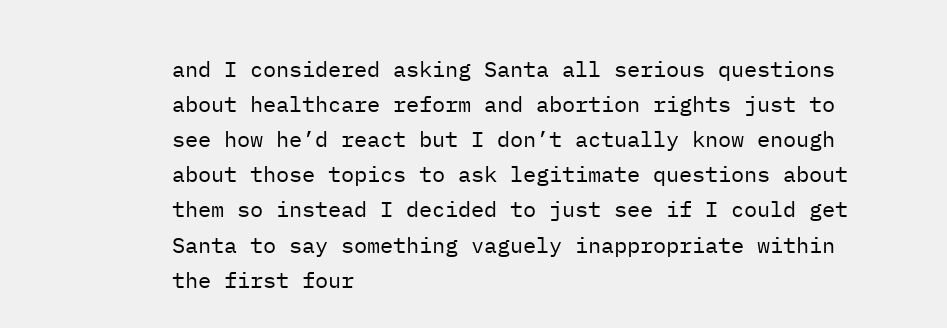and I considered asking Santa all serious questions about healthcare reform and abortion rights just to see how he’d react but I don’t actually know enough about those topics to ask legitimate questions about them so instead I decided to just see if I could get Santa to say something vaguely inappropriate within the first four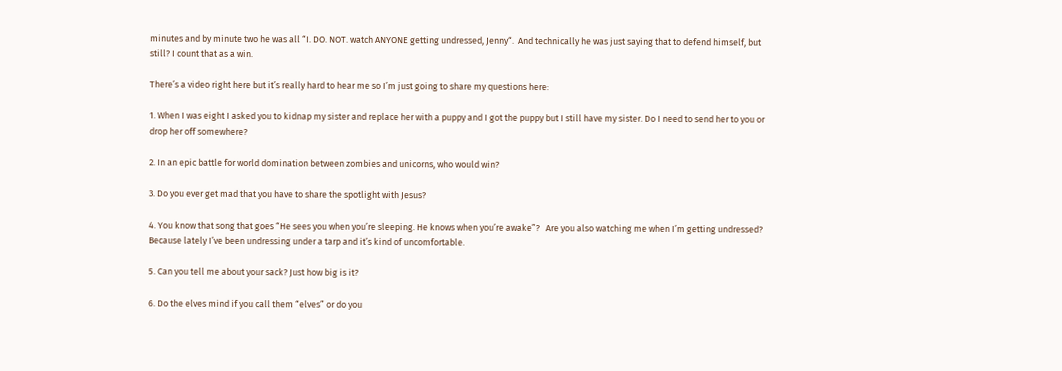minutes and by minute two he was all “I. DO. NOT. watch ANYONE getting undressed, Jenny“.  And technically he was just saying that to defend himself, but still? I count that as a win.

There’s a video right here but it’s really hard to hear me so I’m just going to share my questions here:

1. When I was eight I asked you to kidnap my sister and replace her with a puppy and I got the puppy but I still have my sister. Do I need to send her to you or drop her off somewhere?

2. In an epic battle for world domination between zombies and unicorns, who would win?

3. Do you ever get mad that you have to share the spotlight with Jesus?

4. You know that song that goes “He sees you when you’re sleeping. He knows when you’re awake”?   Are you also watching me when I’m getting undressed? Because lately I’ve been undressing under a tarp and it’s kind of uncomfortable.

5. Can you tell me about your sack? Just how big is it?

6. Do the elves mind if you call them “elves” or do you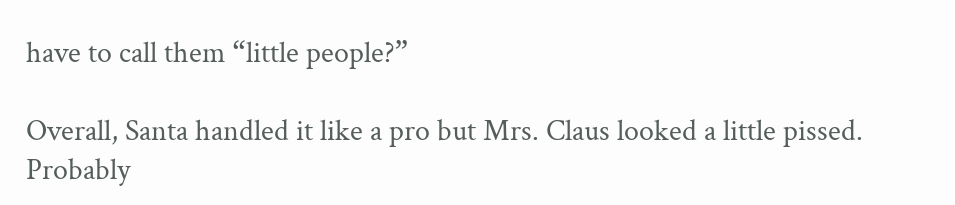have to call them “little people?”

Overall, Santa handled it like a pro but Mrs. Claus looked a little pissed.  Probably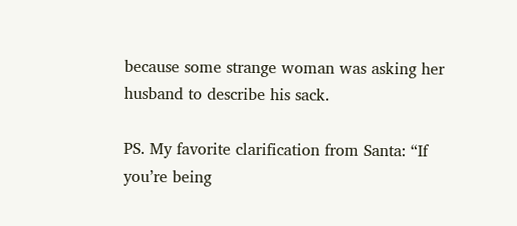because some strange woman was asking her husband to describe his sack.

PS. My favorite clarification from Santa: “If you’re being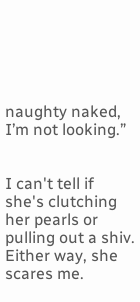naughty naked, I’m not looking.”


I can't tell if she's clutching her pearls or pulling out a shiv. Either way, she scares me.